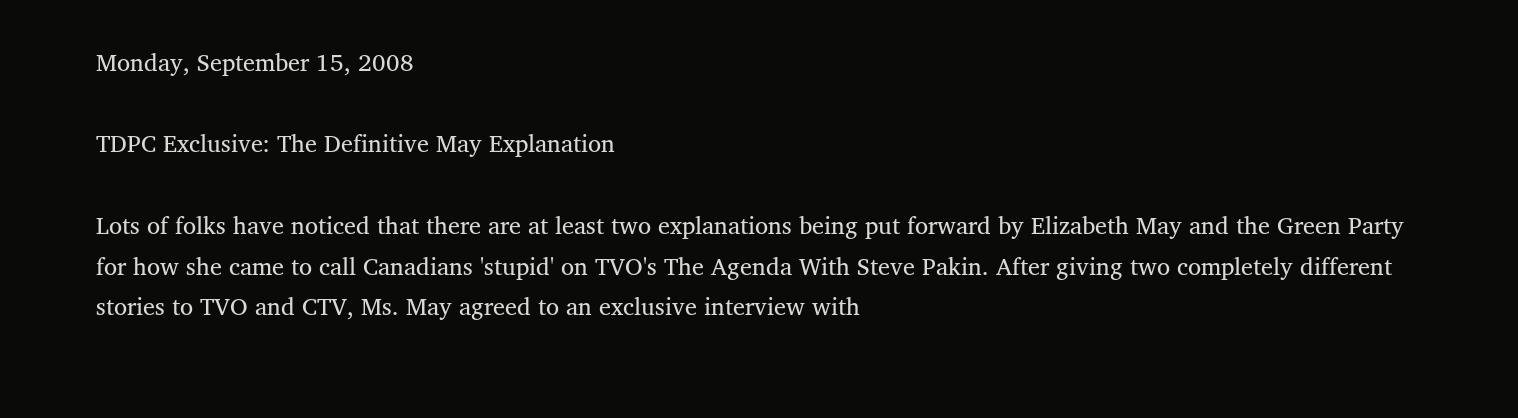Monday, September 15, 2008

TDPC Exclusive: The Definitive May Explanation

Lots of folks have noticed that there are at least two explanations being put forward by Elizabeth May and the Green Party for how she came to call Canadians 'stupid' on TVO's The Agenda With Steve Pakin. After giving two completely different stories to TVO and CTV, Ms. May agreed to an exclusive interview with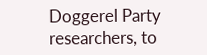Doggerel Party researchers, to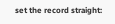set the record straight: